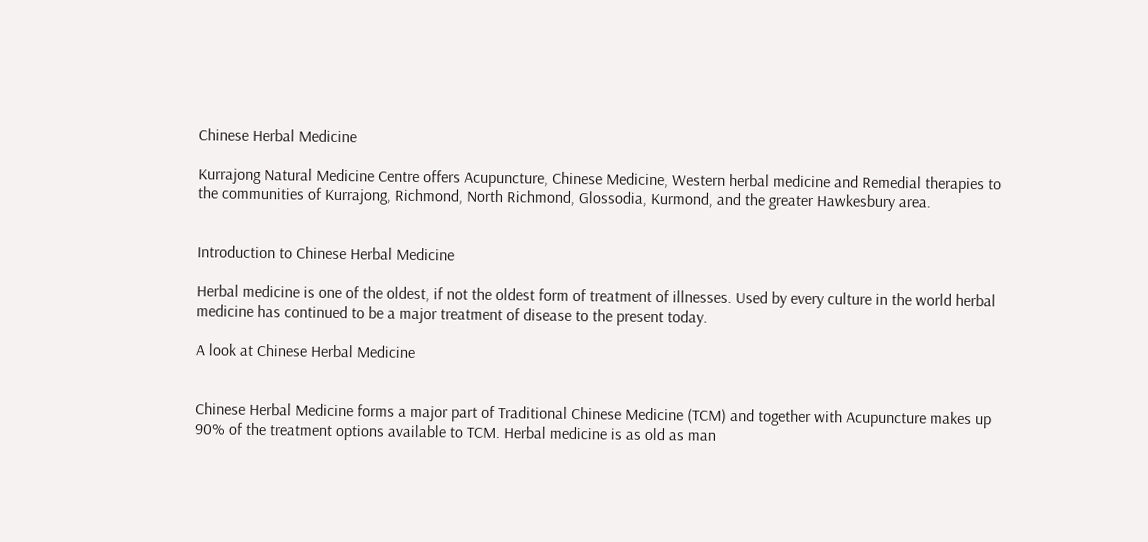Chinese Herbal Medicine

Kurrajong Natural Medicine Centre offers Acupuncture, Chinese Medicine, Western herbal medicine and Remedial therapies to the communities of Kurrajong, Richmond, North Richmond, Glossodia, Kurmond, and the greater Hawkesbury area.


Introduction to Chinese Herbal Medicine

Herbal medicine is one of the oldest, if not the oldest form of treatment of illnesses. Used by every culture in the world herbal medicine has continued to be a major treatment of disease to the present today.

A look at Chinese Herbal Medicine


Chinese Herbal Medicine forms a major part of Traditional Chinese Medicine (TCM) and together with Acupuncture makes up 90% of the treatment options available to TCM. Herbal medicine is as old as man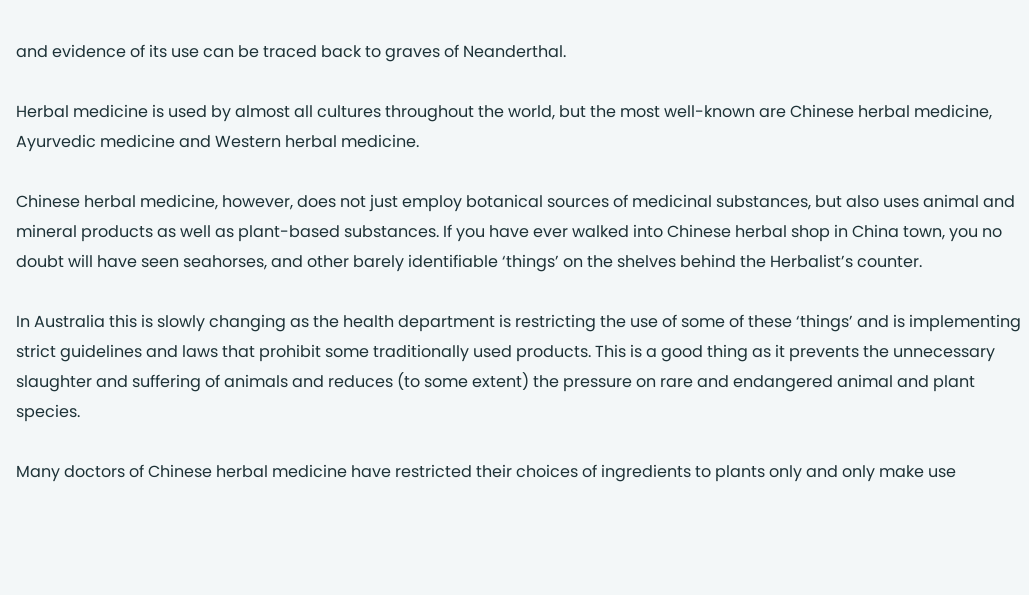and evidence of its use can be traced back to graves of Neanderthal.

Herbal medicine is used by almost all cultures throughout the world, but the most well-known are Chinese herbal medicine, Ayurvedic medicine and Western herbal medicine.

Chinese herbal medicine, however, does not just employ botanical sources of medicinal substances, but also uses animal and mineral products as well as plant-based substances. If you have ever walked into Chinese herbal shop in China town, you no doubt will have seen seahorses, and other barely identifiable ‘things’ on the shelves behind the Herbalist’s counter.

In Australia this is slowly changing as the health department is restricting the use of some of these ‘things’ and is implementing strict guidelines and laws that prohibit some traditionally used products. This is a good thing as it prevents the unnecessary slaughter and suffering of animals and reduces (to some extent) the pressure on rare and endangered animal and plant species.

Many doctors of Chinese herbal medicine have restricted their choices of ingredients to plants only and only make use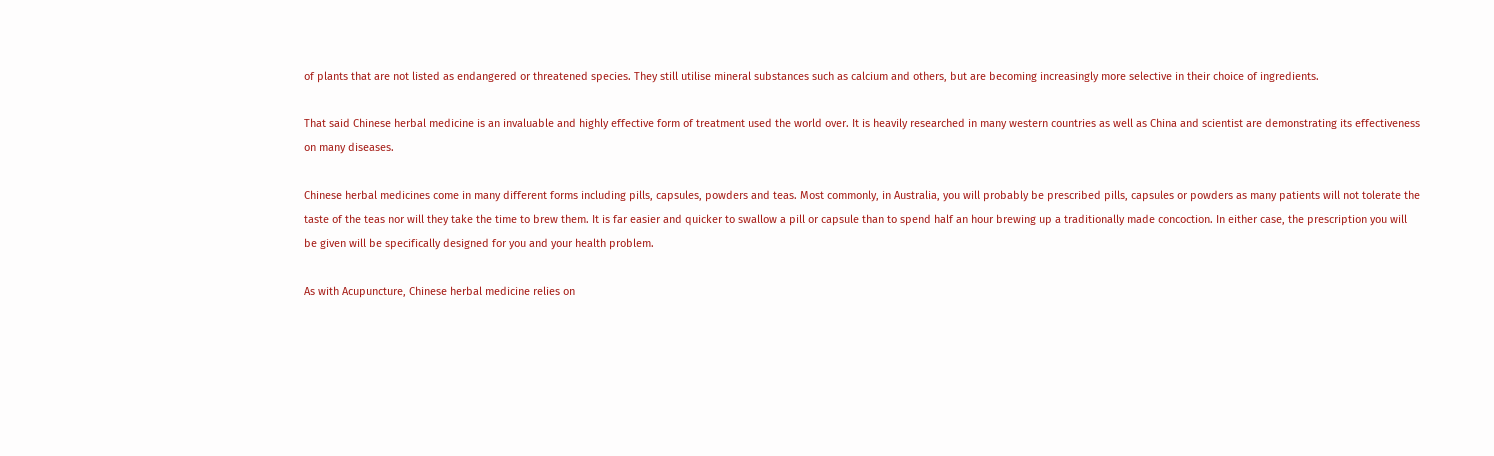of plants that are not listed as endangered or threatened species. They still utilise mineral substances such as calcium and others, but are becoming increasingly more selective in their choice of ingredients.

That said Chinese herbal medicine is an invaluable and highly effective form of treatment used the world over. It is heavily researched in many western countries as well as China and scientist are demonstrating its effectiveness on many diseases.

Chinese herbal medicines come in many different forms including pills, capsules, powders and teas. Most commonly, in Australia, you will probably be prescribed pills, capsules or powders as many patients will not tolerate the taste of the teas nor will they take the time to brew them. It is far easier and quicker to swallow a pill or capsule than to spend half an hour brewing up a traditionally made concoction. In either case, the prescription you will be given will be specifically designed for you and your health problem.

As with Acupuncture, Chinese herbal medicine relies on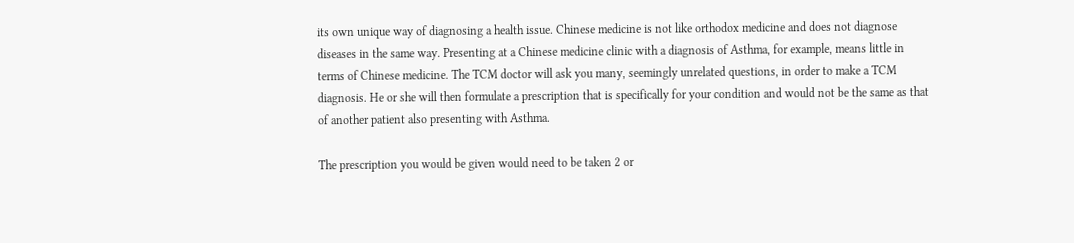its own unique way of diagnosing a health issue. Chinese medicine is not like orthodox medicine and does not diagnose diseases in the same way. Presenting at a Chinese medicine clinic with a diagnosis of Asthma, for example, means little in terms of Chinese medicine. The TCM doctor will ask you many, seemingly unrelated questions, in order to make a TCM diagnosis. He or she will then formulate a prescription that is specifically for your condition and would not be the same as that of another patient also presenting with Asthma.

The prescription you would be given would need to be taken 2 or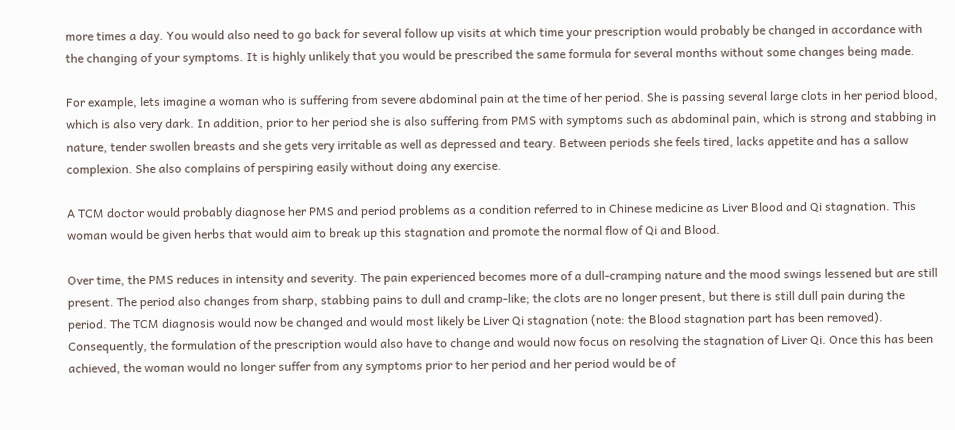more times a day. You would also need to go back for several follow up visits at which time your prescription would probably be changed in accordance with the changing of your symptoms. It is highly unlikely that you would be prescribed the same formula for several months without some changes being made.

For example, lets imagine a woman who is suffering from severe abdominal pain at the time of her period. She is passing several large clots in her period blood, which is also very dark. In addition, prior to her period she is also suffering from PMS with symptoms such as abdominal pain, which is strong and stabbing in nature, tender swollen breasts and she gets very irritable as well as depressed and teary. Between periods she feels tired, lacks appetite and has a sallow complexion. She also complains of perspiring easily without doing any exercise.

A TCM doctor would probably diagnose her PMS and period problems as a condition referred to in Chinese medicine as Liver Blood and Qi stagnation. This woman would be given herbs that would aim to break up this stagnation and promote the normal flow of Qi and Blood.

Over time, the PMS reduces in intensity and severity. The pain experienced becomes more of a dull-cramping nature and the mood swings lessened but are still present. The period also changes from sharp, stabbing pains to dull and cramp-like; the clots are no longer present, but there is still dull pain during the period. The TCM diagnosis would now be changed and would most likely be Liver Qi stagnation (note: the Blood stagnation part has been removed). Consequently, the formulation of the prescription would also have to change and would now focus on resolving the stagnation of Liver Qi. Once this has been achieved, the woman would no longer suffer from any symptoms prior to her period and her period would be of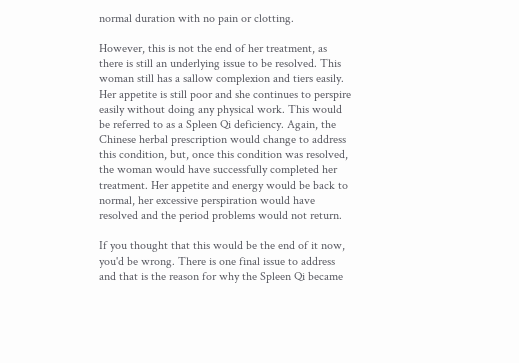normal duration with no pain or clotting.

However, this is not the end of her treatment, as there is still an underlying issue to be resolved. This woman still has a sallow complexion and tiers easily. Her appetite is still poor and she continues to perspire easily without doing any physical work. This would be referred to as a Spleen Qi deficiency. Again, the Chinese herbal prescription would change to address this condition, but, once this condition was resolved, the woman would have successfully completed her treatment. Her appetite and energy would be back to normal, her excessive perspiration would have resolved and the period problems would not return.

If you thought that this would be the end of it now, you'd be wrong. There is one final issue to address and that is the reason for why the Spleen Qi became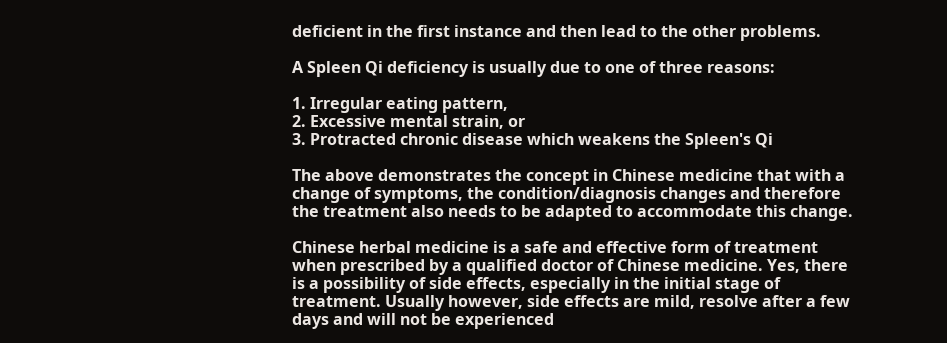deficient in the first instance and then lead to the other problems.

A Spleen Qi deficiency is usually due to one of three reasons:

1. Irregular eating pattern,
2. Excessive mental strain, or
3. Protracted chronic disease which weakens the Spleen's Qi

The above demonstrates the concept in Chinese medicine that with a change of symptoms, the condition/diagnosis changes and therefore the treatment also needs to be adapted to accommodate this change.

Chinese herbal medicine is a safe and effective form of treatment when prescribed by a qualified doctor of Chinese medicine. Yes, there is a possibility of side effects, especially in the initial stage of treatment. Usually however, side effects are mild, resolve after a few days and will not be experienced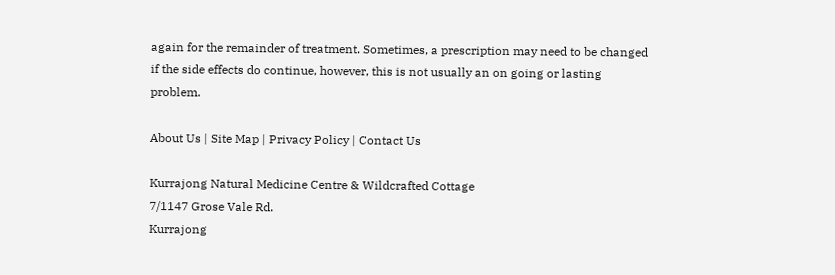again for the remainder of treatment. Sometimes, a prescription may need to be changed if the side effects do continue, however, this is not usually an on going or lasting problem.

About Us | Site Map | Privacy Policy | Contact Us

Kurrajong Natural Medicine Centre & Wildcrafted Cottage
7/1147 Grose Vale Rd.
Kurrajong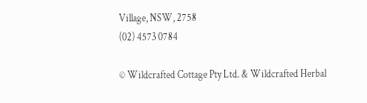Village, NSW, 2758
(02) 4573 0784

© Wildcrafted Cottage Pty Ltd. & Wildcrafted Herbal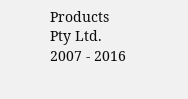Products Pty Ltd. 2007 - 2016